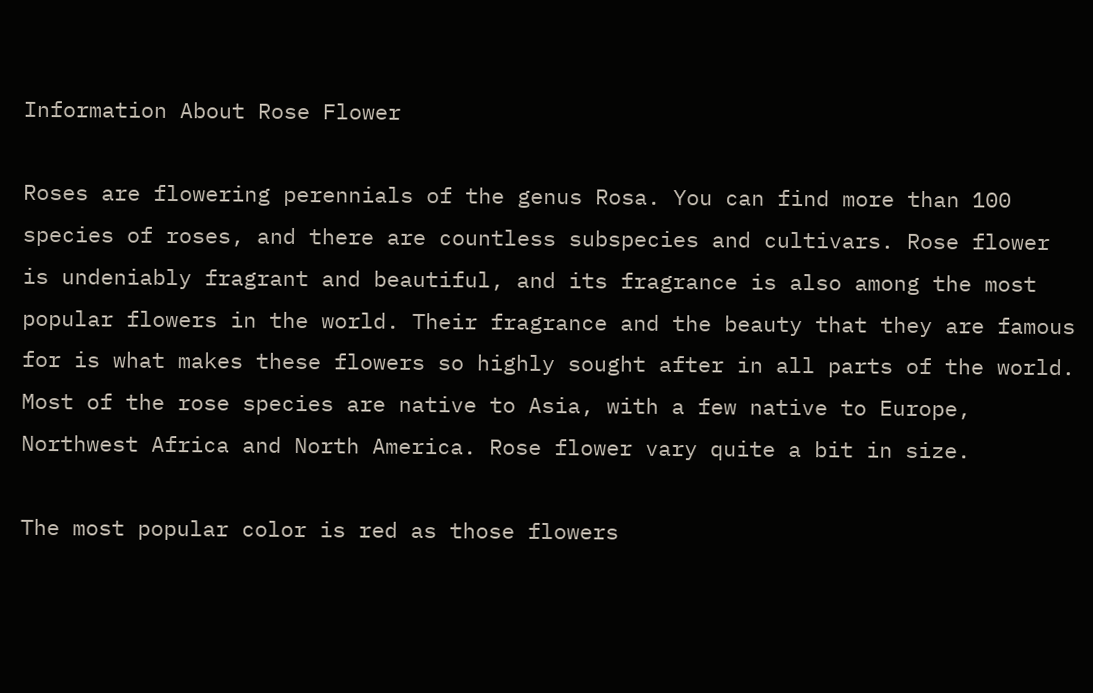Information About Rose Flower

Roses are flowering perennials of the genus Rosa. You can find more than 100 species of roses, and there are countless subspecies and cultivars. Rose flower is undeniably fragrant and beautiful, and its fragrance is also among the most popular flowers in the world. Their fragrance and the beauty that they are famous for is what makes these flowers so highly sought after in all parts of the world. Most of the rose species are native to Asia, with a few native to Europe, Northwest Africa and North America. Rose flower vary quite a bit in size.

The most popular color is red as those flowers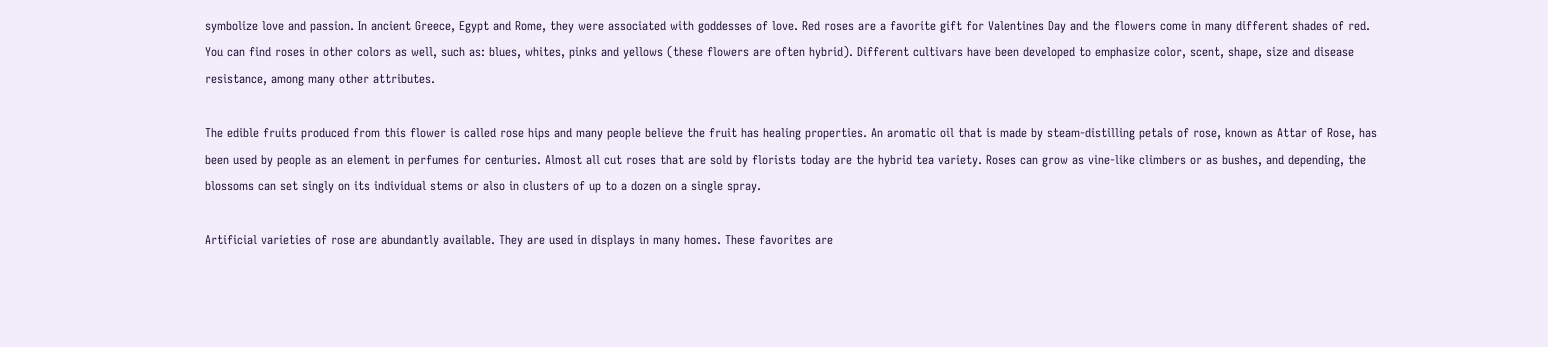symbolize love and passion. In ancient Greece, Egypt and Rome, they were associated with goddesses of love. Red roses are a favorite gift for Valentines Day and the flowers come in many different shades of red. You can find roses in other colors as well, such as: blues, whites, pinks and yellows (these flowers are often hybrid). Different cultivars have been developed to emphasize color, scent, shape, size and disease resistance, among many other attributes.

The edible fruits produced from this flower is called rose hips and many people believe the fruit has healing properties. An aromatic oil that is made by steam-distilling petals of rose, known as Attar of Rose, has been used by people as an element in perfumes for centuries. Almost all cut roses that are sold by florists today are the hybrid tea variety. Roses can grow as vine-like climbers or as bushes, and depending, the blossoms can set singly on its individual stems or also in clusters of up to a dozen on a single spray.

Artificial varieties of rose are abundantly available. They are used in displays in many homes. These favorites are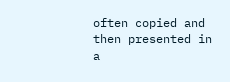often copied and then presented in a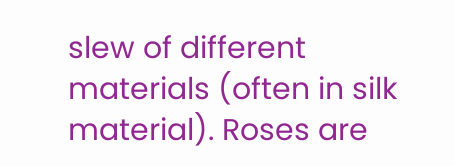slew of different materials (often in silk material). Roses are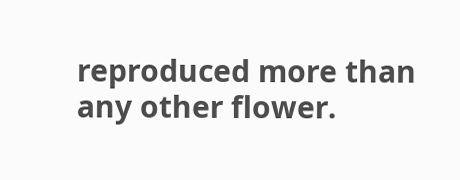reproduced more than any other flower.